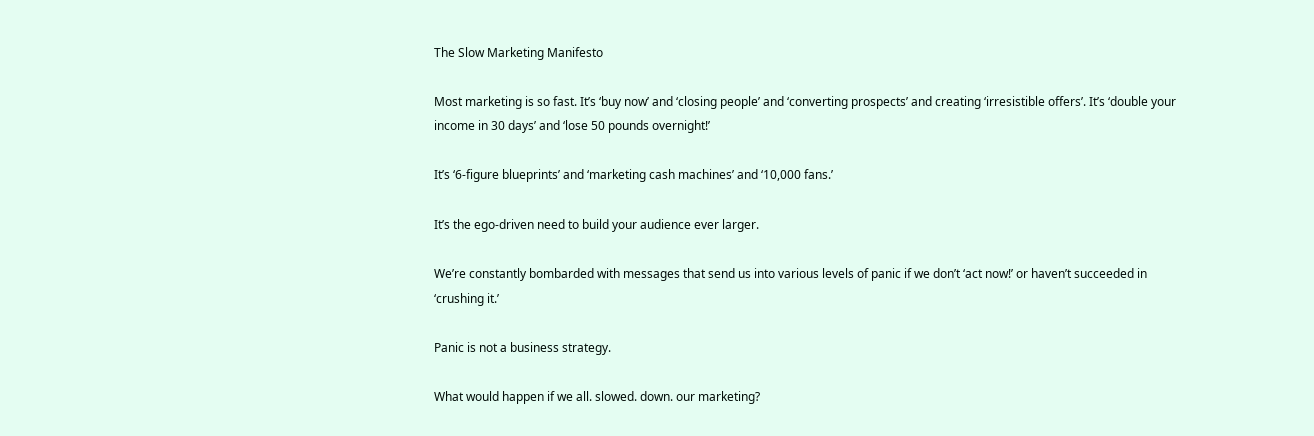The Slow Marketing Manifesto

Most marketing is so fast. It’s ‘buy now’ and ‘closing people’ and ‘converting prospects’ and creating ‘irresistible offers’. It’s ‘double your income in 30 days’ and ‘lose 50 pounds overnight!’

It’s ‘6-figure blueprints’ and ‘marketing cash machines’ and ‘10,000 fans.’

It’s the ego-driven need to build your audience ever larger.

We’re constantly bombarded with messages that send us into various levels of panic if we don’t ‘act now!’ or haven’t succeeded in ‘crushing it.’

Panic is not a business strategy.

What would happen if we all. slowed. down. our marketing?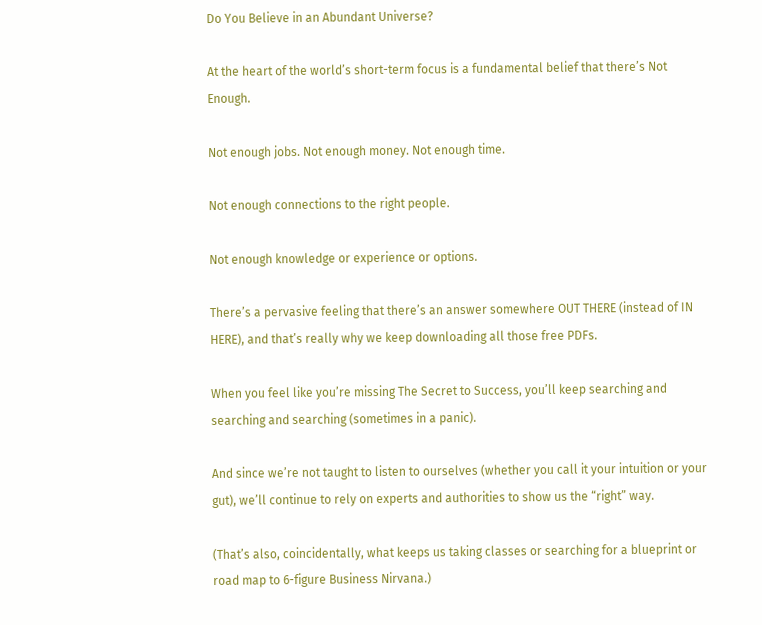Do You Believe in an Abundant Universe?

At the heart of the world’s short-term focus is a fundamental belief that there’s Not Enough.

Not enough jobs. Not enough money. Not enough time.

Not enough connections to the right people.

Not enough knowledge or experience or options.

There’s a pervasive feeling that there’s an answer somewhere OUT THERE (instead of IN HERE), and that’s really why we keep downloading all those free PDFs.

When you feel like you’re missing The Secret to Success, you’ll keep searching and searching and searching (sometimes in a panic).

And since we’re not taught to listen to ourselves (whether you call it your intuition or your gut), we’ll continue to rely on experts and authorities to show us the “right” way.

(That’s also, coincidentally, what keeps us taking classes or searching for a blueprint or road map to 6-figure Business Nirvana.)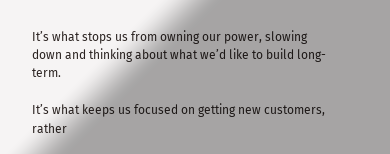It’s what stops us from owning our power, slowing down and thinking about what we’d like to build long-term.

It’s what keeps us focused on getting new customers, rather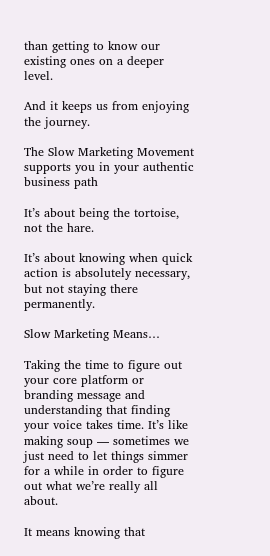than getting to know our existing ones on a deeper level.

And it keeps us from enjoying the journey.

The Slow Marketing Movement supports you in your authentic business path

It’s about being the tortoise, not the hare.

It’s about knowing when quick action is absolutely necessary, but not staying there permanently.

Slow Marketing Means…

Taking the time to figure out your core platform or branding message and understanding that finding your voice takes time. It’s like making soup — sometimes we just need to let things simmer for a while in order to figure out what we’re really all about.

It means knowing that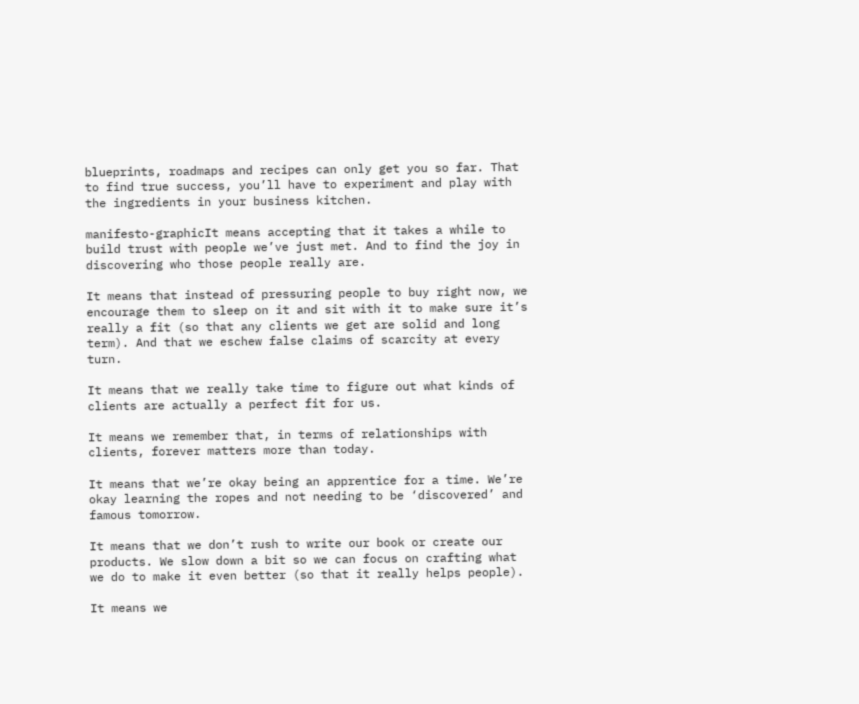blueprints, roadmaps and recipes can only get you so far. That to find true success, you’ll have to experiment and play with the ingredients in your business kitchen.

manifesto-graphicIt means accepting that it takes a while to build trust with people we’ve just met. And to find the joy in discovering who those people really are.

It means that instead of pressuring people to buy right now, we encourage them to sleep on it and sit with it to make sure it’s really a fit (so that any clients we get are solid and long term). And that we eschew false claims of scarcity at every turn.

It means that we really take time to figure out what kinds of clients are actually a perfect fit for us.

It means we remember that, in terms of relationships with clients, forever matters more than today.

It means that we’re okay being an apprentice for a time. We’re okay learning the ropes and not needing to be ‘discovered’ and famous tomorrow.

It means that we don’t rush to write our book or create our products. We slow down a bit so we can focus on crafting what we do to make it even better (so that it really helps people).

It means we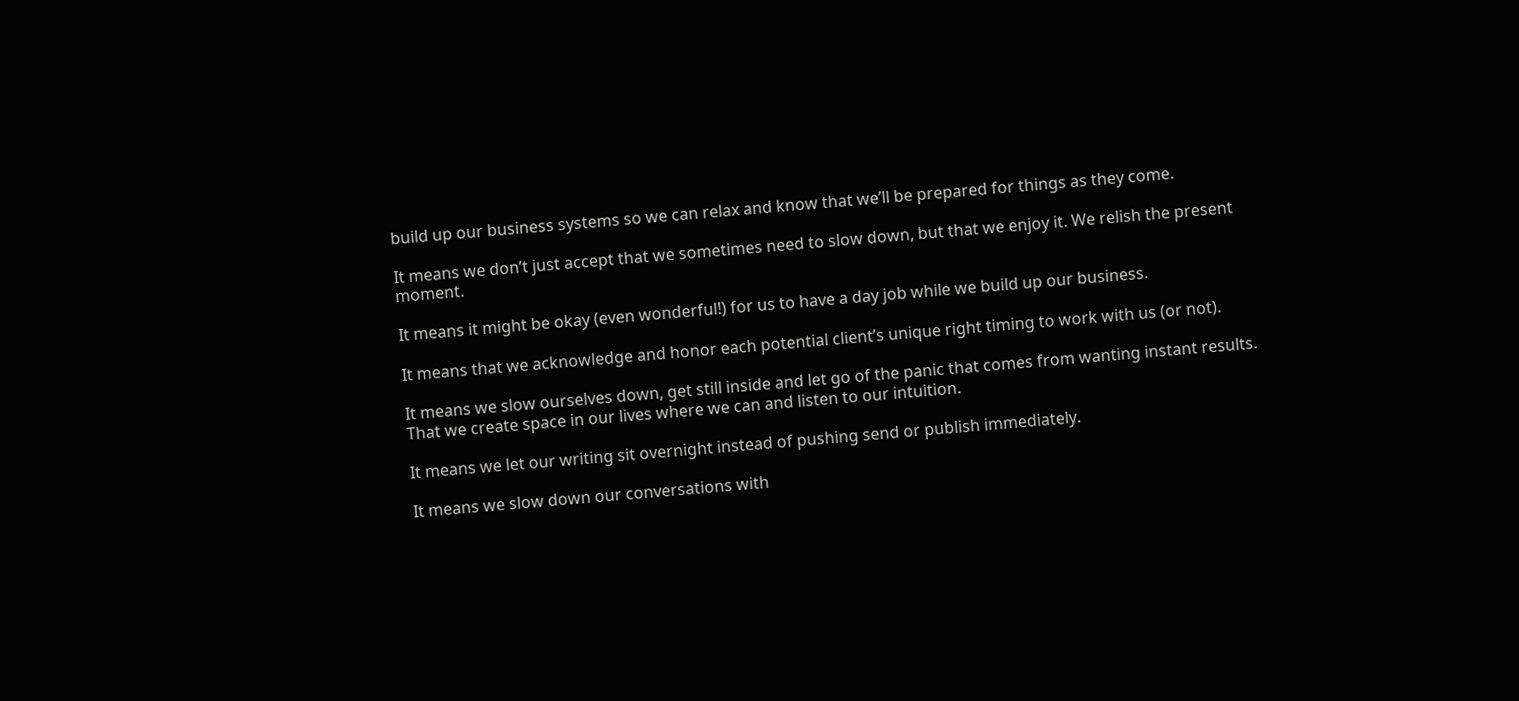build up our business systems so we can relax and know that we’ll be prepared for things as they come.

It means we don’t just accept that we sometimes need to slow down, but that we enjoy it. We relish the present moment.

It means it might be okay (even wonderful!) for us to have a day job while we build up our business.

It means that we acknowledge and honor each potential client’s unique right timing to work with us (or not).

It means we slow ourselves down, get still inside and let go of the panic that comes from wanting instant results. That we create space in our lives where we can and listen to our intuition.

It means we let our writing sit overnight instead of pushing send or publish immediately.

It means we slow down our conversations with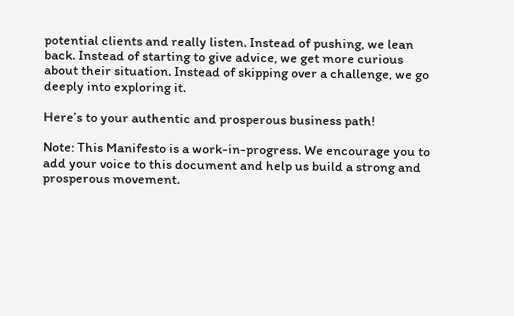potential clients and really listen. Instead of pushing, we lean back. Instead of starting to give advice, we get more curious about their situation. Instead of skipping over a challenge, we go deeply into exploring it.

Here’s to your authentic and prosperous business path!

Note: This Manifesto is a work-in-progress. We encourage you to add your voice to this document and help us build a strong and prosperous movement.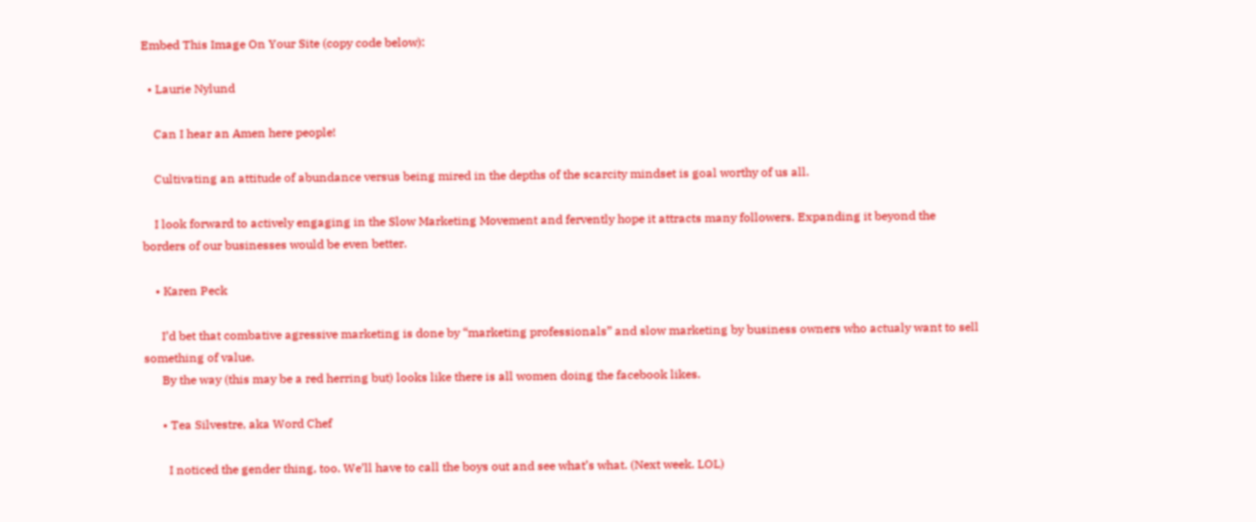Embed This Image On Your Site (copy code below):

  • Laurie Nylund

    Can I hear an Amen here people!

    Cultivating an attitude of abundance versus being mired in the depths of the scarcity mindset is goal worthy of us all.

    I look forward to actively engaging in the Slow Marketing Movement and fervently hope it attracts many followers. Expanding it beyond the borders of our businesses would be even better.

    • Karen Peck

      I’d bet that combative agressive marketing is done by “marketing professionals” and slow marketing by business owners who actualy want to sell something of value.
      By the way (this may be a red herring but) looks like there is all women doing the facebook likes.

      • Tea Silvestre, aka Word Chef

        I noticed the gender thing, too. We’ll have to call the boys out and see what’s what. (Next week. LOL)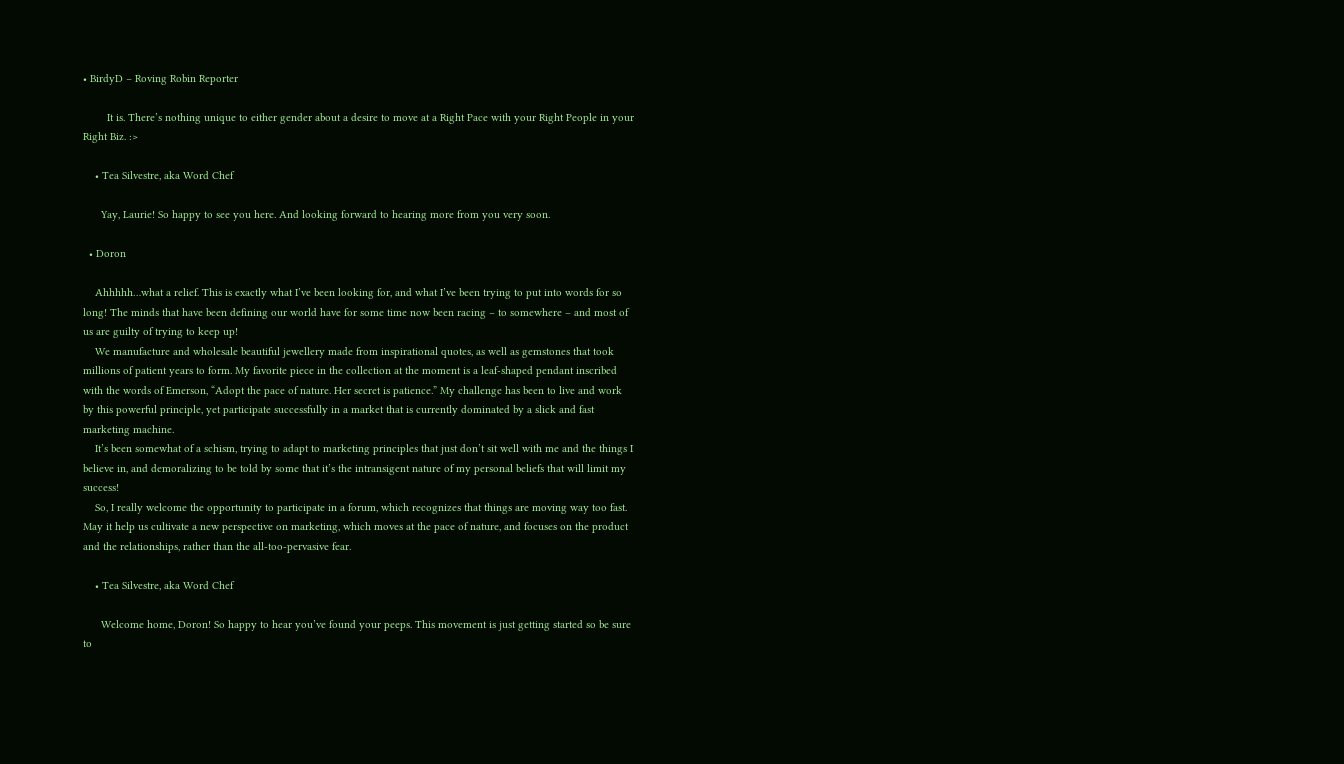• BirdyD – Roving Robin Reporter

        It is. There’s nothing unique to either gender about a desire to move at a Right Pace with your Right People in your Right Biz. :>

    • Tea Silvestre, aka Word Chef

      Yay, Laurie! So happy to see you here. And looking forward to hearing more from you very soon.

  • Doron

    Ahhhhh…what a relief. This is exactly what I’ve been looking for, and what I’ve been trying to put into words for so long! The minds that have been defining our world have for some time now been racing – to somewhere – and most of us are guilty of trying to keep up!
    We manufacture and wholesale beautiful jewellery made from inspirational quotes, as well as gemstones that took millions of patient years to form. My favorite piece in the collection at the moment is a leaf-shaped pendant inscribed with the words of Emerson, “Adopt the pace of nature. Her secret is patience.” My challenge has been to live and work by this powerful principle, yet participate successfully in a market that is currently dominated by a slick and fast marketing machine.
    It’s been somewhat of a schism, trying to adapt to marketing principles that just don’t sit well with me and the things I believe in, and demoralizing to be told by some that it’s the intransigent nature of my personal beliefs that will limit my success!
    So, I really welcome the opportunity to participate in a forum, which recognizes that things are moving way too fast. May it help us cultivate a new perspective on marketing, which moves at the pace of nature, and focuses on the product and the relationships, rather than the all-too-pervasive fear.

    • Tea Silvestre, aka Word Chef

      Welcome home, Doron! So happy to hear you’ve found your peeps. This movement is just getting started so be sure to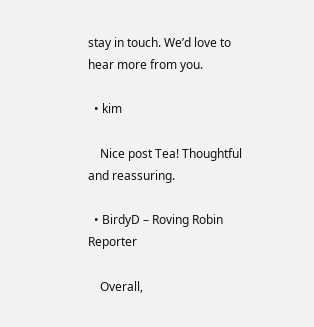stay in touch. We’d love to hear more from you.

  • kim

    Nice post Tea! Thoughtful and reassuring.

  • BirdyD – Roving Robin Reporter

    Overall,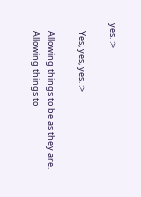yes. :>

    Yes, yes, yes. :>

    Allowing things to be as they are.
    Allowing things to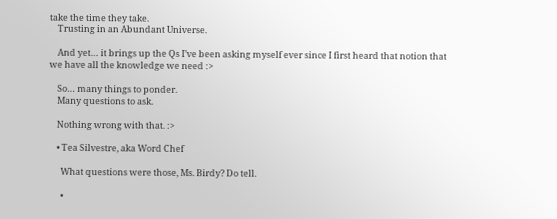take the time they take.
    Trusting in an Abundant Universe.

    And yet… it brings up the Qs I’ve been asking myself ever since I first heard that notion that we have all the knowledge we need :>

    So… many things to ponder.
    Many questions to ask.

    Nothing wrong with that. :>

    • Tea Silvestre, aka Word Chef

      What questions were those, Ms. Birdy? Do tell.

      •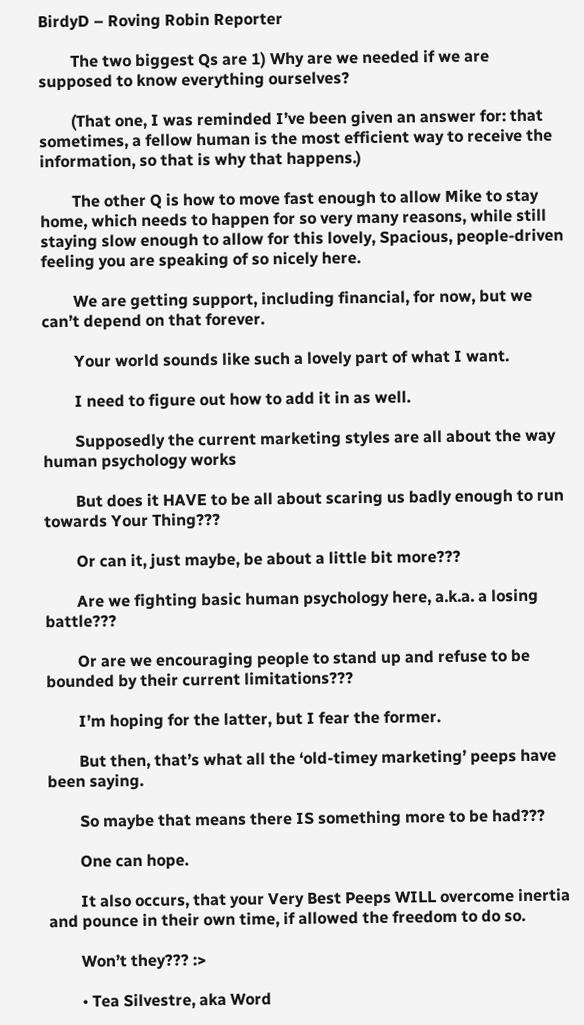BirdyD – Roving Robin Reporter

        The two biggest Qs are 1) Why are we needed if we are supposed to know everything ourselves?

        (That one, I was reminded I’ve been given an answer for: that sometimes, a fellow human is the most efficient way to receive the information, so that is why that happens.)

        The other Q is how to move fast enough to allow Mike to stay home, which needs to happen for so very many reasons, while still staying slow enough to allow for this lovely, Spacious, people-driven feeling you are speaking of so nicely here.

        We are getting support, including financial, for now, but we can’t depend on that forever.

        Your world sounds like such a lovely part of what I want.

        I need to figure out how to add it in as well.

        Supposedly the current marketing styles are all about the way human psychology works

        But does it HAVE to be all about scaring us badly enough to run towards Your Thing???

        Or can it, just maybe, be about a little bit more???

        Are we fighting basic human psychology here, a.k.a. a losing battle???

        Or are we encouraging people to stand up and refuse to be bounded by their current limitations???

        I’m hoping for the latter, but I fear the former.

        But then, that’s what all the ‘old-timey marketing’ peeps have been saying.

        So maybe that means there IS something more to be had???

        One can hope.

        It also occurs, that your Very Best Peeps WILL overcome inertia and pounce in their own time, if allowed the freedom to do so.

        Won’t they??? :>

        • Tea Silvestre, aka Word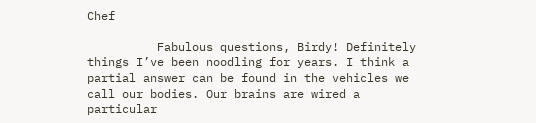Chef

          Fabulous questions, Birdy! Definitely things I’ve been noodling for years. I think a partial answer can be found in the vehicles we call our bodies. Our brains are wired a particular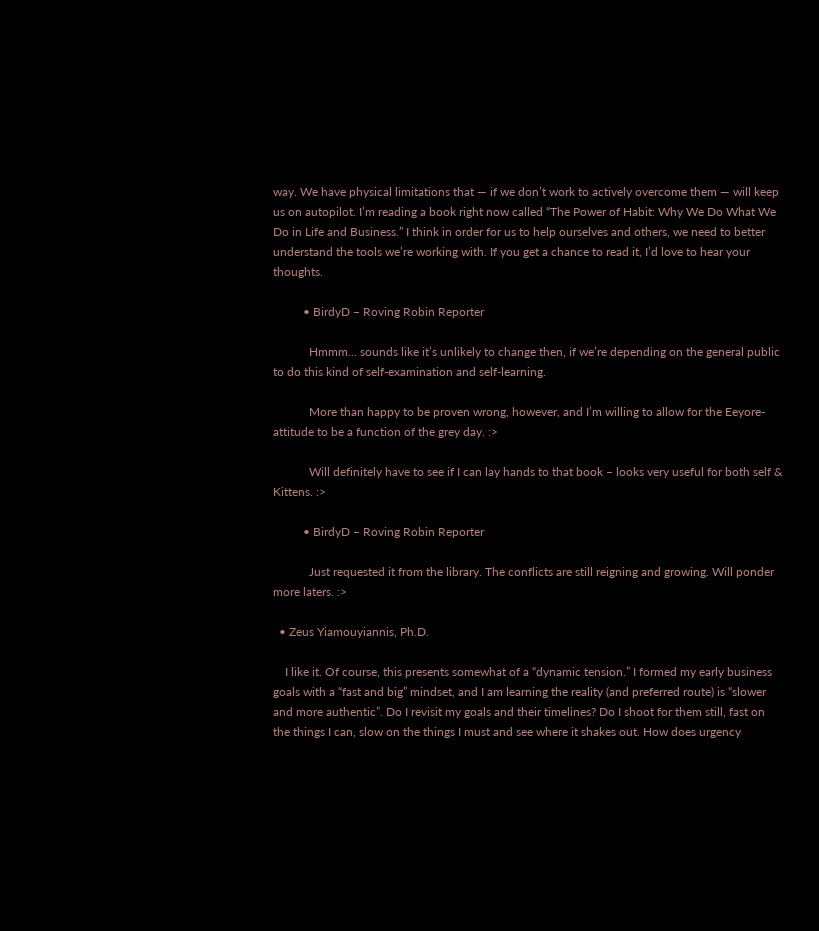way. We have physical limitations that — if we don’t work to actively overcome them — will keep us on autopilot. I’m reading a book right now called “The Power of Habit: Why We Do What We Do in Life and Business.” I think in order for us to help ourselves and others, we need to better understand the tools we’re working with. If you get a chance to read it, I’d love to hear your thoughts.

          • BirdyD – Roving Robin Reporter

            Hmmm… sounds like it’s unlikely to change then, if we’re depending on the general public to do this kind of self-examination and self-learning.

            More than happy to be proven wrong, however, and I’m willing to allow for the Eeyore-attitude to be a function of the grey day. :>

            Will definitely have to see if I can lay hands to that book – looks very useful for both self & Kittens. :>

          • BirdyD – Roving Robin Reporter

            Just requested it from the library. The conflicts are still reigning and growing. Will ponder more laters. :>

  • Zeus Yiamouyiannis, Ph.D.

    I like it. Of course, this presents somewhat of a “dynamic tension.” I formed my early business goals with a “fast and big” mindset, and I am learning the reality (and preferred route) is “slower and more authentic”. Do I revisit my goals and their timelines? Do I shoot for them still, fast on the things I can, slow on the things I must and see where it shakes out. How does urgency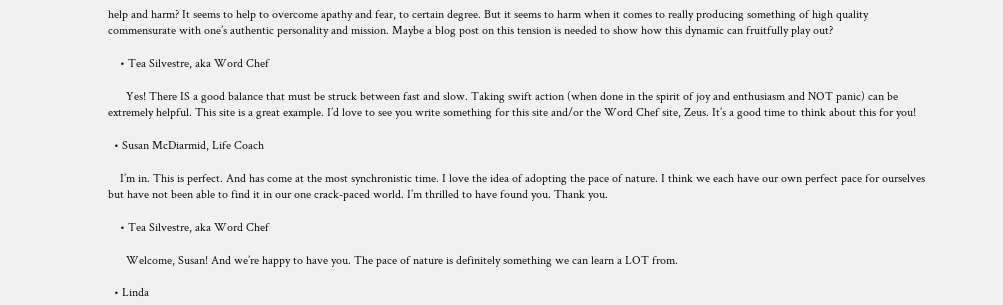help and harm? It seems to help to overcome apathy and fear, to certain degree. But it seems to harm when it comes to really producing something of high quality commensurate with one’s authentic personality and mission. Maybe a blog post on this tension is needed to show how this dynamic can fruitfully play out?

    • Tea Silvestre, aka Word Chef

      Yes! There IS a good balance that must be struck between fast and slow. Taking swift action (when done in the spirit of joy and enthusiasm and NOT panic) can be extremely helpful. This site is a great example. I’d love to see you write something for this site and/or the Word Chef site, Zeus. It’s a good time to think about this for you!

  • Susan McDiarmid, Life Coach

    I’m in. This is perfect. And has come at the most synchronistic time. I love the idea of adopting the pace of nature. I think we each have our own perfect pace for ourselves but have not been able to find it in our one crack-paced world. I’m thrilled to have found you. Thank you.

    • Tea Silvestre, aka Word Chef

      Welcome, Susan! And we’re happy to have you. The pace of nature is definitely something we can learn a LOT from.

  • Linda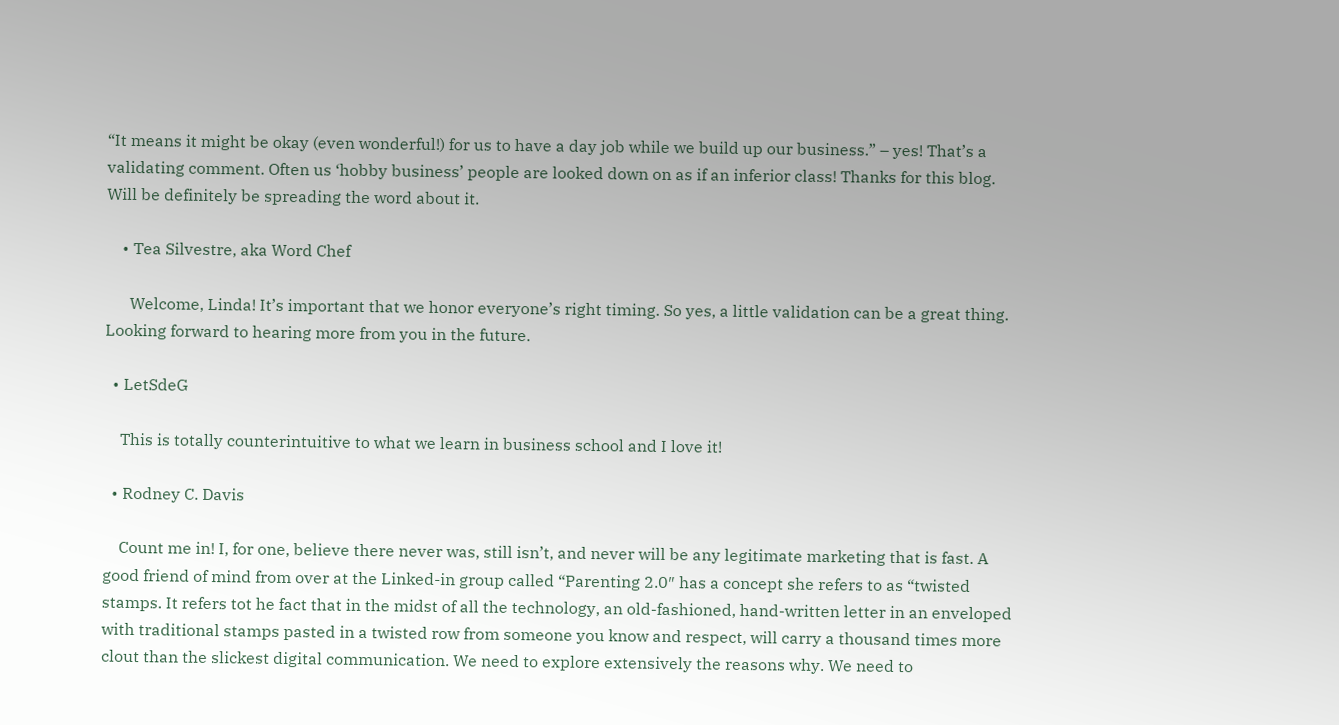“It means it might be okay (even wonderful!) for us to have a day job while we build up our business.” – yes! That’s a validating comment. Often us ‘hobby business’ people are looked down on as if an inferior class! Thanks for this blog. Will be definitely be spreading the word about it.

    • Tea Silvestre, aka Word Chef

      Welcome, Linda! It’s important that we honor everyone’s right timing. So yes, a little validation can be a great thing. Looking forward to hearing more from you in the future.

  • LetSdeG

    This is totally counterintuitive to what we learn in business school and I love it!

  • Rodney C. Davis

    Count me in! I, for one, believe there never was, still isn’t, and never will be any legitimate marketing that is fast. A good friend of mind from over at the Linked-in group called “Parenting 2.0″ has a concept she refers to as “twisted stamps. It refers tot he fact that in the midst of all the technology, an old-fashioned, hand-written letter in an enveloped with traditional stamps pasted in a twisted row from someone you know and respect, will carry a thousand times more clout than the slickest digital communication. We need to explore extensively the reasons why. We need to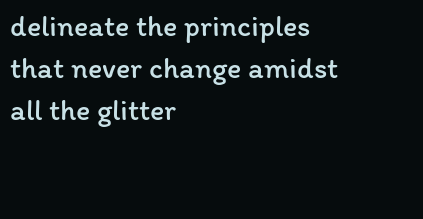delineate the principles that never change amidst all the glitter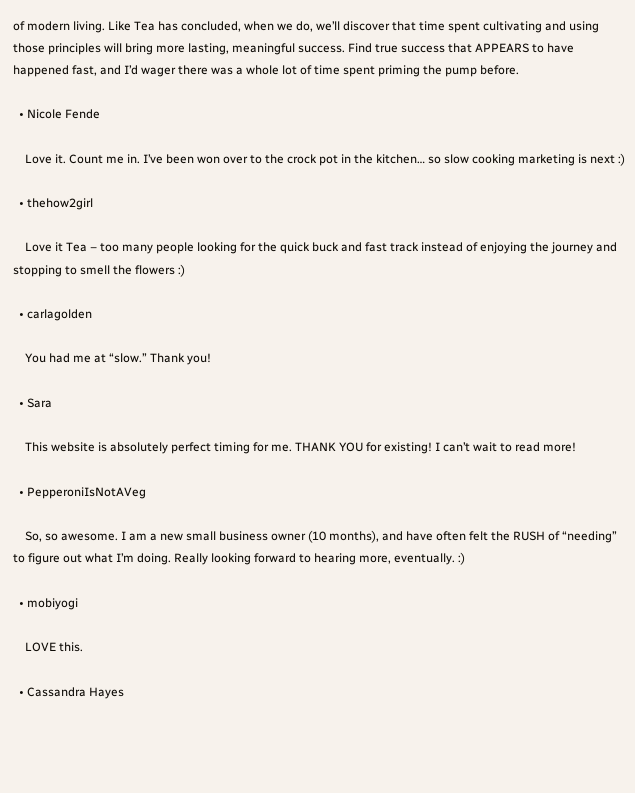of modern living. Like Tea has concluded, when we do, we’ll discover that time spent cultivating and using those principles will bring more lasting, meaningful success. Find true success that APPEARS to have happened fast, and I’d wager there was a whole lot of time spent priming the pump before.

  • Nicole Fende

    Love it. Count me in. I’ve been won over to the crock pot in the kitchen… so slow cooking marketing is next :)

  • thehow2girl

    Love it Tea – too many people looking for the quick buck and fast track instead of enjoying the journey and stopping to smell the flowers :)

  • carlagolden

    You had me at “slow.” Thank you!

  • Sara

    This website is absolutely perfect timing for me. THANK YOU for existing! I can’t wait to read more!

  • PepperoniIsNotAVeg

    So, so awesome. I am a new small business owner (10 months), and have often felt the RUSH of “needing” to figure out what I’m doing. Really looking forward to hearing more, eventually. :)

  • mobiyogi

    LOVE this.

  • Cassandra Hayes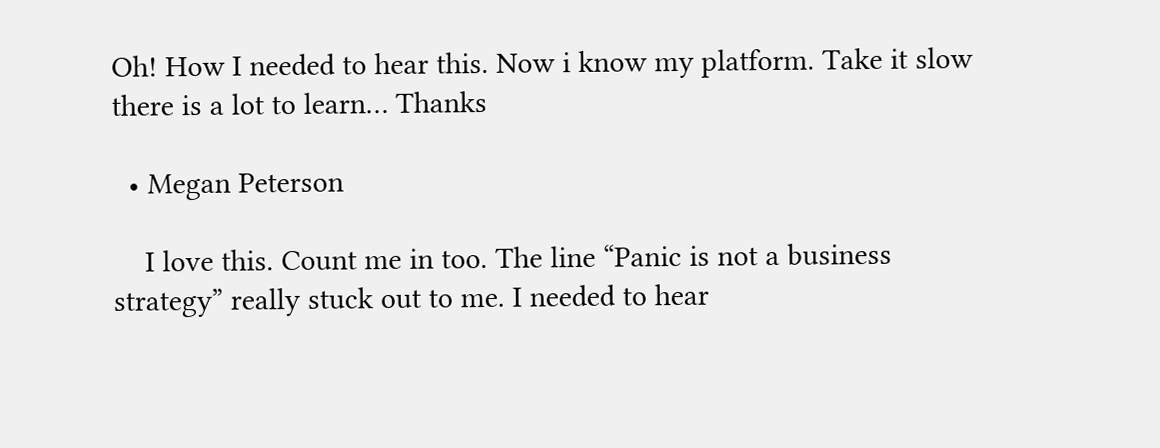Oh! How I needed to hear this. Now i know my platform. Take it slow there is a lot to learn… Thanks

  • Megan Peterson

    I love this. Count me in too. The line “Panic is not a business strategy” really stuck out to me. I needed to hear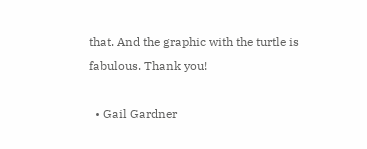that. And the graphic with the turtle is fabulous. Thank you!

  • Gail Gardner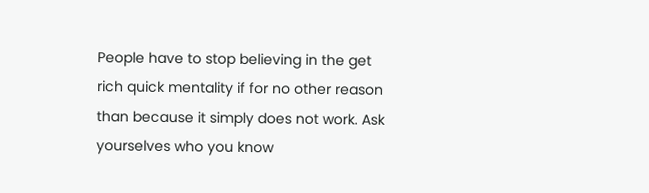People have to stop believing in the get rich quick mentality if for no other reason than because it simply does not work. Ask yourselves who you know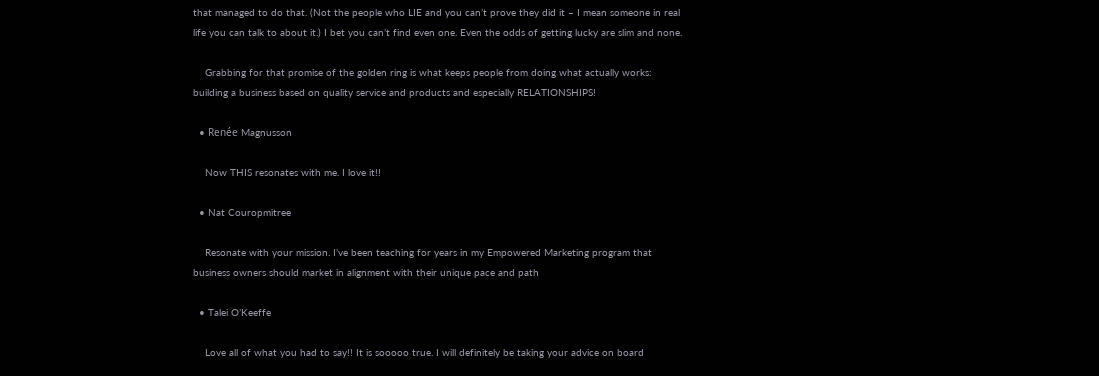that managed to do that. (Not the people who LIE and you can’t prove they did it – I mean someone in real life you can talk to about it.) I bet you can’t find even one. Even the odds of getting lucky are slim and none.

    Grabbing for that promise of the golden ring is what keeps people from doing what actually works: building a business based on quality service and products and especially RELATIONSHIPS!

  • Renée Magnusson

    Now THIS resonates with me. I love it!!

  • Nat Couropmitree

    Resonate with your mission. I’ve been teaching for years in my Empowered Marketing program that business owners should market in alignment with their unique pace and path

  • Talei O’Keeffe

    Love all of what you had to say!! It is sooooo true. I will definitely be taking your advice on board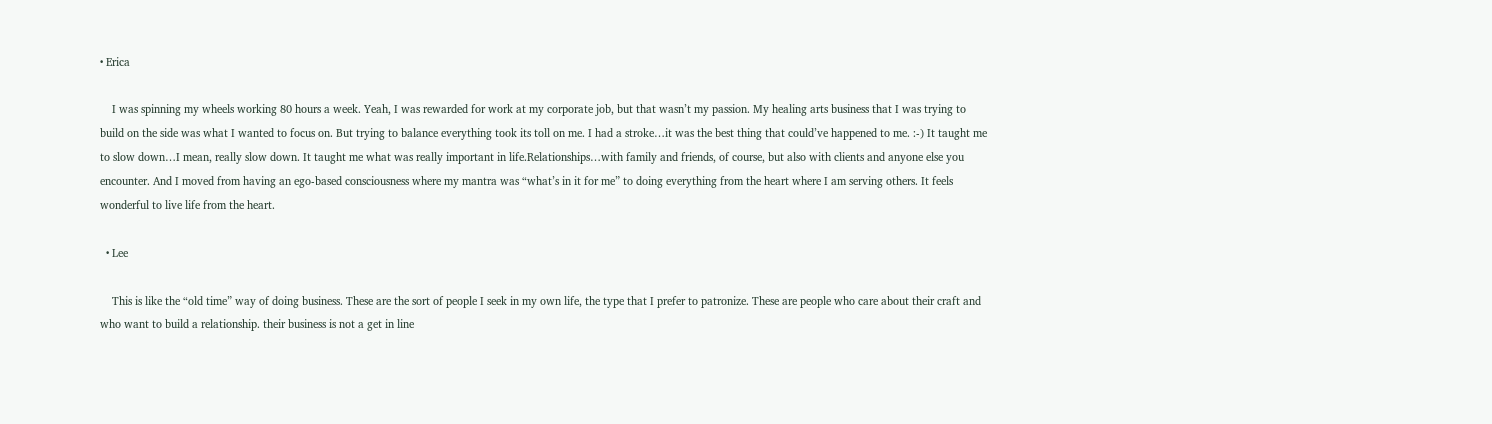• Erica

    I was spinning my wheels working 80 hours a week. Yeah, I was rewarded for work at my corporate job, but that wasn’t my passion. My healing arts business that I was trying to build on the side was what I wanted to focus on. But trying to balance everything took its toll on me. I had a stroke…it was the best thing that could’ve happened to me. :-) It taught me to slow down…I mean, really slow down. It taught me what was really important in life.Relationships…with family and friends, of course, but also with clients and anyone else you encounter. And I moved from having an ego-based consciousness where my mantra was “what’s in it for me” to doing everything from the heart where I am serving others. It feels wonderful to live life from the heart.

  • Lee

    This is like the “old time” way of doing business. These are the sort of people I seek in my own life, the type that I prefer to patronize. These are people who care about their craft and who want to build a relationship. their business is not a get in line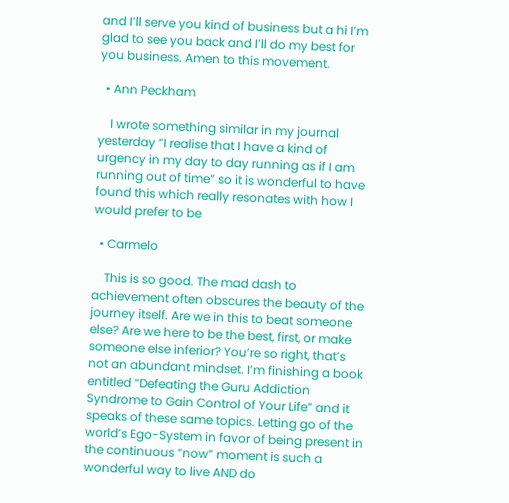and I’ll serve you kind of business but a hi I’m glad to see you back and I’ll do my best for you business. Amen to this movement.

  • Ann Peckham

    I wrote something similar in my journal yesterday “I realise that I have a kind of urgency in my day to day running as if I am running out of time” so it is wonderful to have found this which really resonates with how I would prefer to be

  • Carmelo

    This is so good. The mad dash to achievement often obscures the beauty of the journey itself. Are we in this to beat someone else? Are we here to be the best, first, or make someone else inferior? You’re so right, that’s not an abundant mindset. I’m finishing a book entitled “Defeating the Guru Addiction Syndrome to Gain Control of Your Life” and it speaks of these same topics. Letting go of the world’s Ego-System in favor of being present in the continuous “now” moment is such a wonderful way to live AND do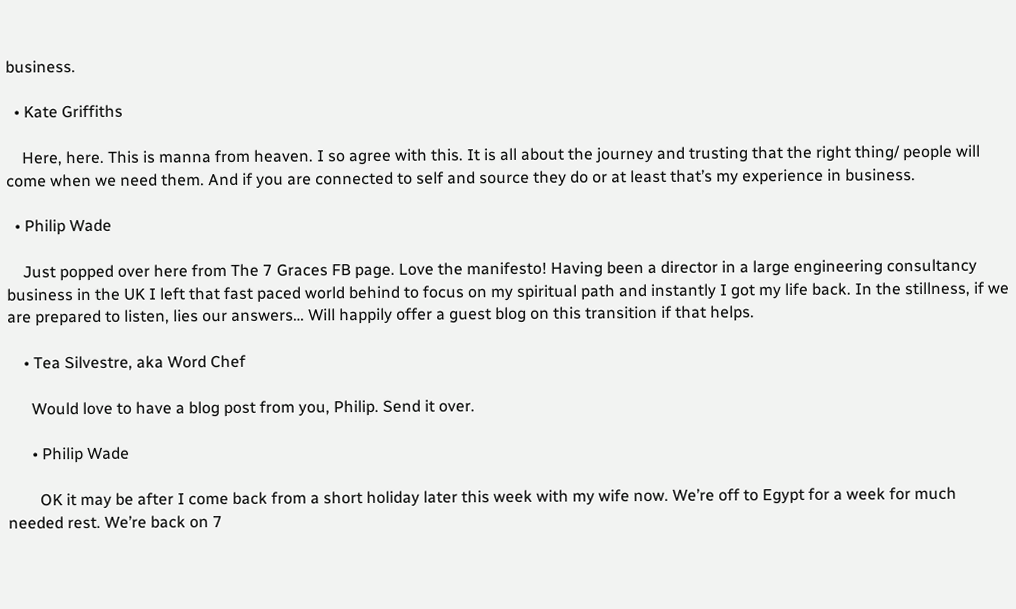business.

  • Kate Griffiths

    Here, here. This is manna from heaven. I so agree with this. It is all about the journey and trusting that the right thing/ people will come when we need them. And if you are connected to self and source they do or at least that’s my experience in business.

  • Philip Wade

    Just popped over here from The 7 Graces FB page. Love the manifesto! Having been a director in a large engineering consultancy business in the UK I left that fast paced world behind to focus on my spiritual path and instantly I got my life back. In the stillness, if we are prepared to listen, lies our answers… Will happily offer a guest blog on this transition if that helps.

    • Tea Silvestre, aka Word Chef

      Would love to have a blog post from you, Philip. Send it over.

      • Philip Wade

        OK it may be after I come back from a short holiday later this week with my wife now. We’re off to Egypt for a week for much needed rest. We’re back on 7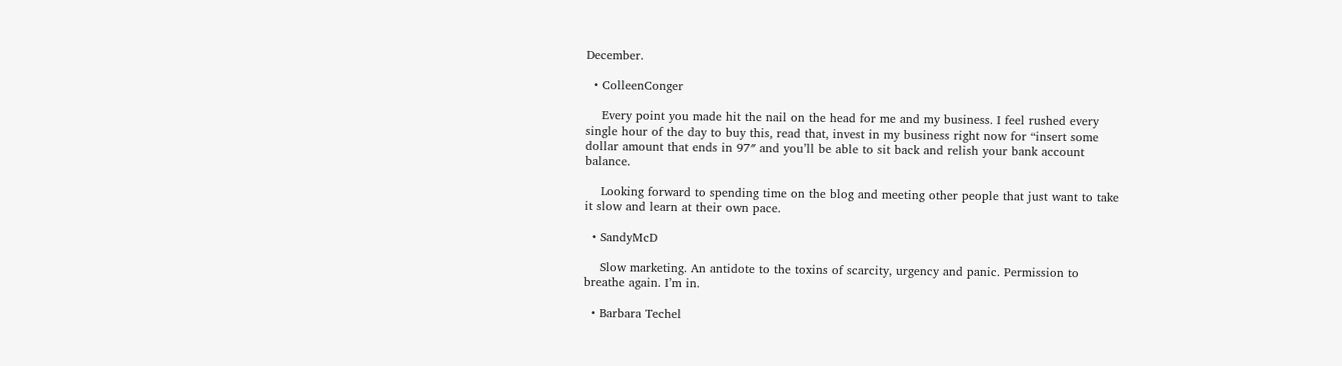December.

  • ColleenConger

    Every point you made hit the nail on the head for me and my business. I feel rushed every single hour of the day to buy this, read that, invest in my business right now for “insert some dollar amount that ends in 97″ and you’ll be able to sit back and relish your bank account balance.

    Looking forward to spending time on the blog and meeting other people that just want to take it slow and learn at their own pace.

  • SandyMcD

    Slow marketing. An antidote to the toxins of scarcity, urgency and panic. Permission to breathe again. I’m in.

  • Barbara Techel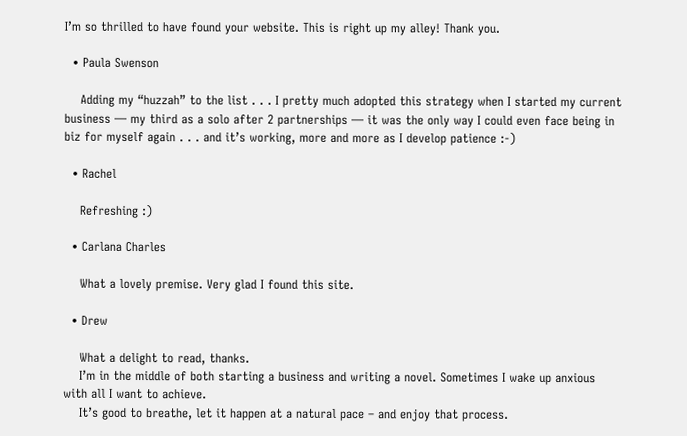I’m so thrilled to have found your website. This is right up my alley! Thank you.

  • Paula Swenson

    Adding my “huzzah” to the list . . . I pretty much adopted this strategy when I started my current business — my third as a solo after 2 partnerships — it was the only way I could even face being in biz for myself again . . . and it’s working, more and more as I develop patience :-)

  • Rachel

    Refreshing :)

  • Carlana Charles

    What a lovely premise. Very glad I found this site.

  • Drew

    What a delight to read, thanks.
    I’m in the middle of both starting a business and writing a novel. Sometimes I wake up anxious with all I want to achieve.
    It’s good to breathe, let it happen at a natural pace – and enjoy that process.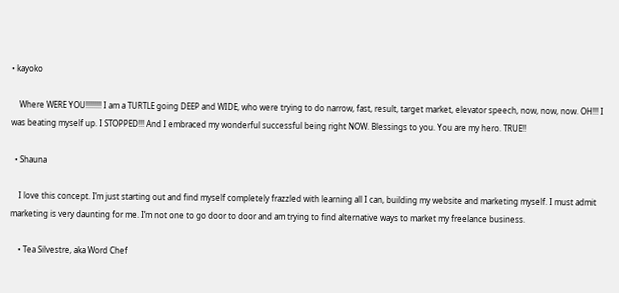• kayoko

    Where WERE YOU!!!!!!!! I am a TURTLE going DEEP and WIDE, who were trying to do narrow, fast, result, target market, elevator speech, now, now, now. OH!!! I was beating myself up. I STOPPED!!! And I embraced my wonderful successful being right NOW. Blessings to you. You are my hero. TRUE!!

  • Shauna

    I love this concept. I’m just starting out and find myself completely frazzled with learning all I can, building my website and marketing myself. I must admit marketing is very daunting for me. I’m not one to go door to door and am trying to find alternative ways to market my freelance business.

    • Tea Silvestre, aka Word Chef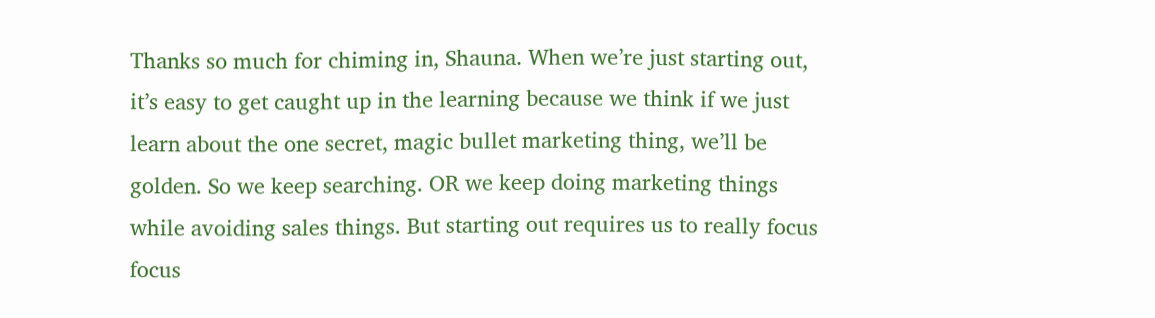Thanks so much for chiming in, Shauna. When we’re just starting out, it’s easy to get caught up in the learning because we think if we just learn about the one secret, magic bullet marketing thing, we’ll be golden. So we keep searching. OR we keep doing marketing things while avoiding sales things. But starting out requires us to really focus focus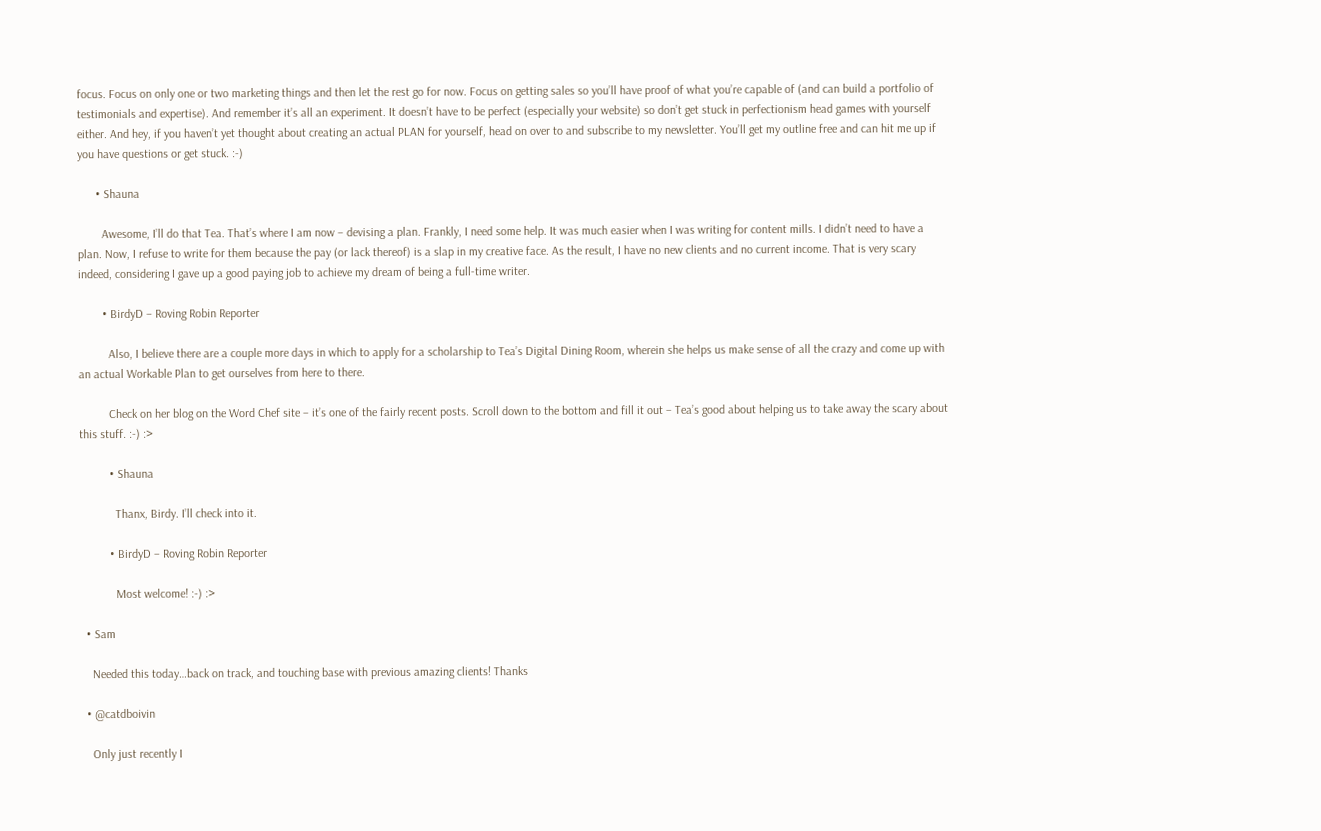focus. Focus on only one or two marketing things and then let the rest go for now. Focus on getting sales so you’ll have proof of what you’re capable of (and can build a portfolio of testimonials and expertise). And remember it’s all an experiment. It doesn’t have to be perfect (especially your website) so don’t get stuck in perfectionism head games with yourself either. And hey, if you haven’t yet thought about creating an actual PLAN for yourself, head on over to and subscribe to my newsletter. You’ll get my outline free and can hit me up if you have questions or get stuck. :-)

      • Shauna

        Awesome, I’ll do that Tea. That’s where I am now – devising a plan. Frankly, I need some help. It was much easier when I was writing for content mills. I didn’t need to have a plan. Now, I refuse to write for them because the pay (or lack thereof) is a slap in my creative face. As the result, I have no new clients and no current income. That is very scary indeed, considering I gave up a good paying job to achieve my dream of being a full-time writer.

        • BirdyD – Roving Robin Reporter

          Also, I believe there are a couple more days in which to apply for a scholarship to Tea’s Digital Dining Room, wherein she helps us make sense of all the crazy and come up with an actual Workable Plan to get ourselves from here to there.

          Check on her blog on the Word Chef site – it’s one of the fairly recent posts. Scroll down to the bottom and fill it out – Tea’s good about helping us to take away the scary about this stuff. :-) :>

          • Shauna

            Thanx, Birdy. I’ll check into it.

          • BirdyD – Roving Robin Reporter

            Most welcome! :-) :>

  • Sam

    Needed this today…back on track, and touching base with previous amazing clients! Thanks

  • @catdboivin

    Only just recently I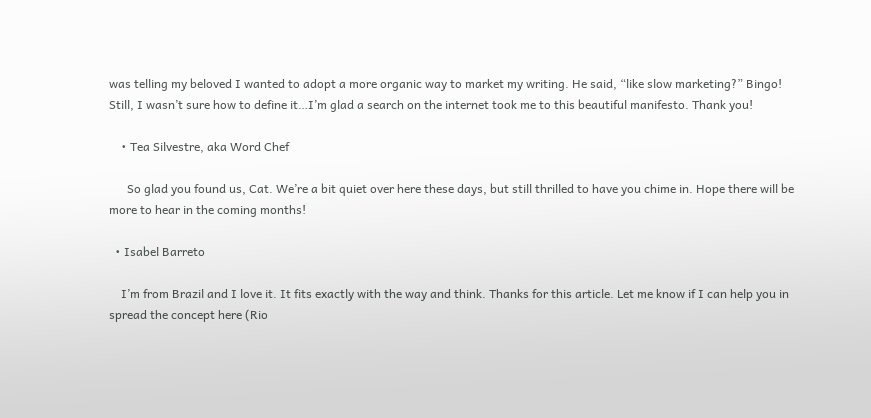was telling my beloved I wanted to adopt a more organic way to market my writing. He said, “like slow marketing?” Bingo! Still, I wasn’t sure how to define it…I’m glad a search on the internet took me to this beautiful manifesto. Thank you!

    • Tea Silvestre, aka Word Chef

      So glad you found us, Cat. We’re a bit quiet over here these days, but still thrilled to have you chime in. Hope there will be more to hear in the coming months!

  • Isabel Barreto

    I’m from Brazil and I love it. It fits exactly with the way and think. Thanks for this article. Let me know if I can help you in spread the concept here (Rio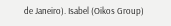de Janeiro). Isabel (Oikos Group)